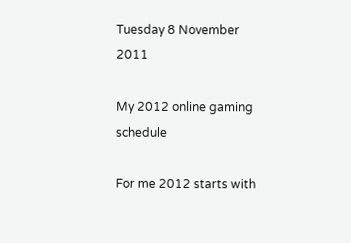Tuesday 8 November 2011

My 2012 online gaming schedule

For me 2012 starts with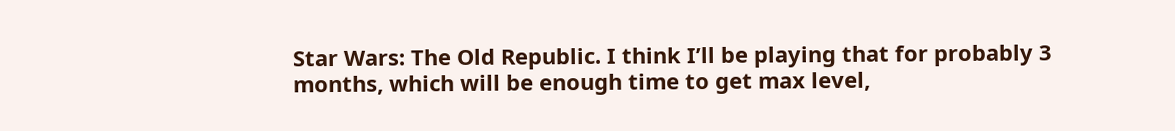Star Wars: The Old Republic. I think I’ll be playing that for probably 3 months, which will be enough time to get max level,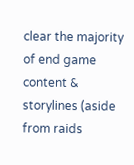clear the majority of end game content & storylines (aside from raids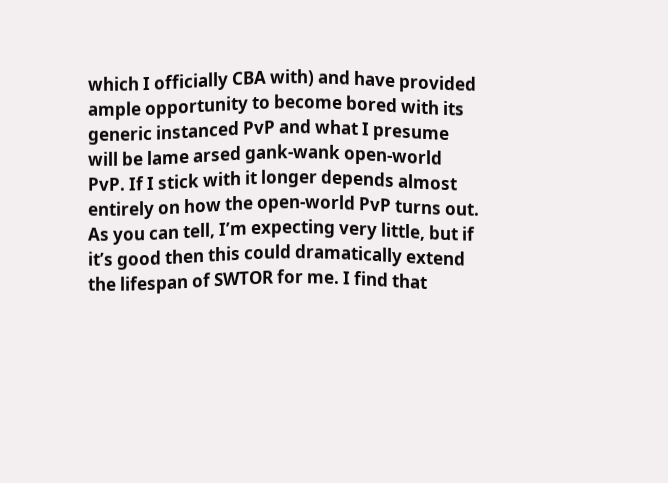which I officially CBA with) and have provided ample opportunity to become bored with its generic instanced PvP and what I presume will be lame arsed gank-wank open-world PvP. If I stick with it longer depends almost entirely on how the open-world PvP turns out. As you can tell, I’m expecting very little, but if it’s good then this could dramatically extend the lifespan of SWTOR for me. I find that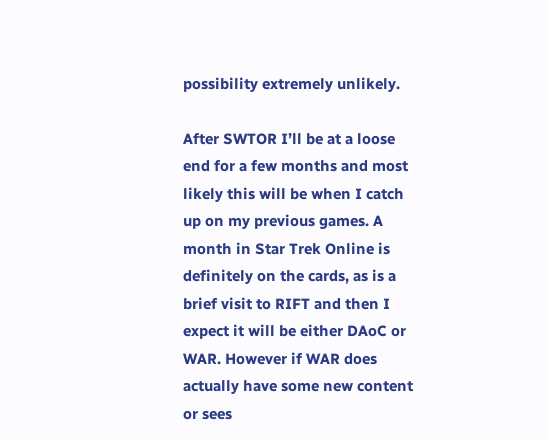possibility extremely unlikely.

After SWTOR I’ll be at a loose end for a few months and most likely this will be when I catch up on my previous games. A month in Star Trek Online is definitely on the cards, as is a brief visit to RIFT and then I expect it will be either DAoC or WAR. However if WAR does actually have some new content or sees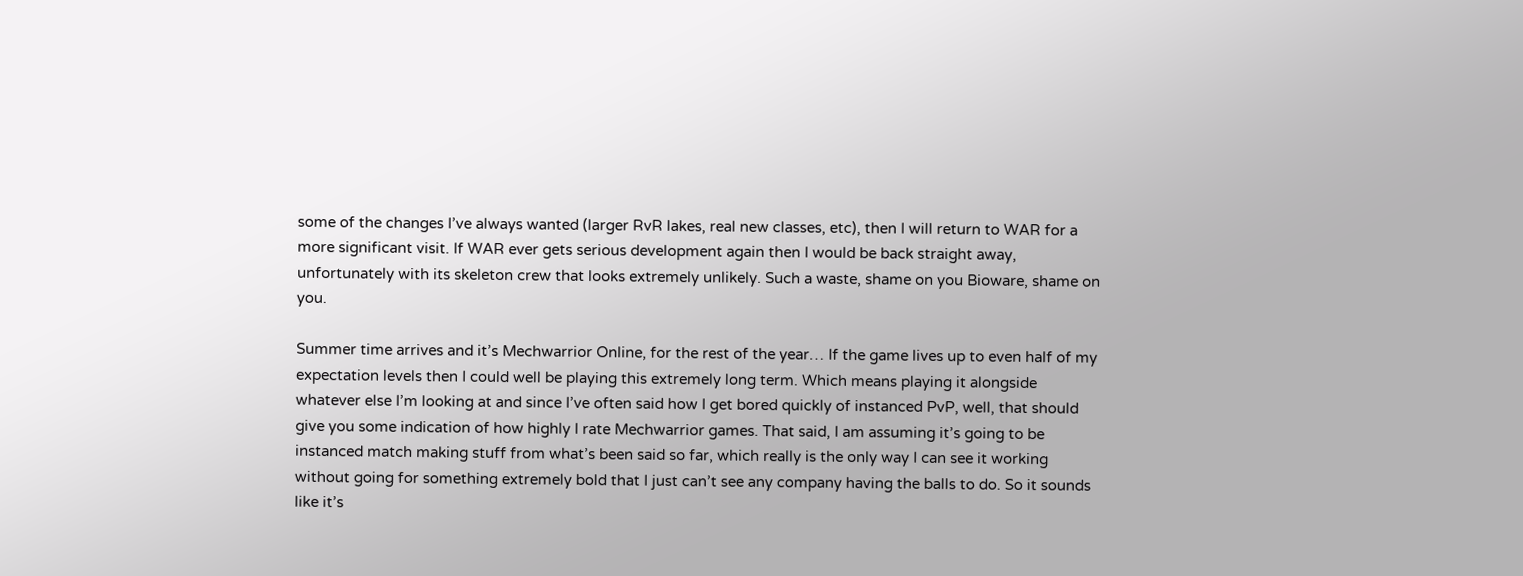some of the changes I’ve always wanted (larger RvR lakes, real new classes, etc), then I will return to WAR for a more significant visit. If WAR ever gets serious development again then I would be back straight away, unfortunately with its skeleton crew that looks extremely unlikely. Such a waste, shame on you Bioware, shame on you.

Summer time arrives and it’s Mechwarrior Online, for the rest of the year… If the game lives up to even half of my expectation levels then I could well be playing this extremely long term. Which means playing it alongside whatever else I’m looking at and since I’ve often said how I get bored quickly of instanced PvP, well, that should give you some indication of how highly I rate Mechwarrior games. That said, I am assuming it’s going to be instanced match making stuff from what’s been said so far, which really is the only way I can see it working without going for something extremely bold that I just can’t see any company having the balls to do. So it sounds like it’s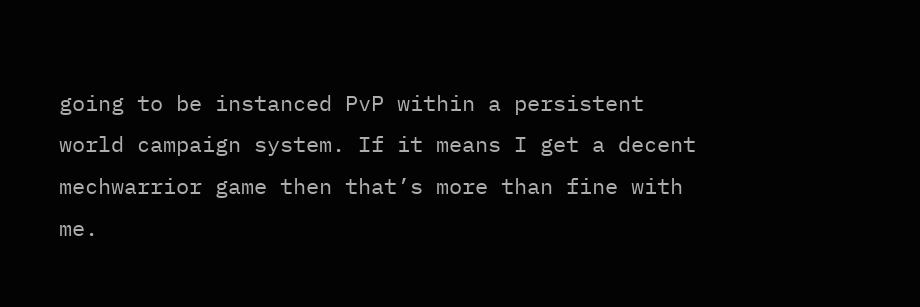going to be instanced PvP within a persistent world campaign system. If it means I get a decent mechwarrior game then that’s more than fine with me.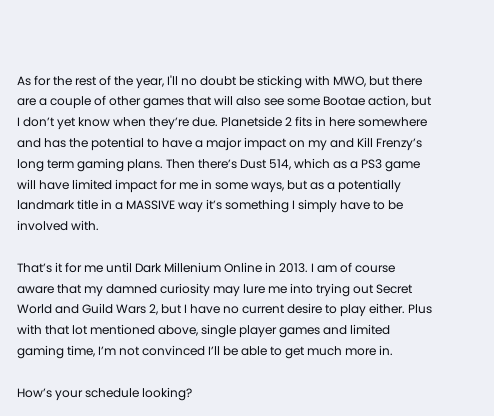As for the rest of the year, I'll no doubt be sticking with MWO, but there are a couple of other games that will also see some Bootae action, but I don’t yet know when they’re due. Planetside 2 fits in here somewhere and has the potential to have a major impact on my and Kill Frenzy’s long term gaming plans. Then there’s Dust 514, which as a PS3 game will have limited impact for me in some ways, but as a potentially landmark title in a MASSIVE way it’s something I simply have to be involved with.

That’s it for me until Dark Millenium Online in 2013. I am of course aware that my damned curiosity may lure me into trying out Secret World and Guild Wars 2, but I have no current desire to play either. Plus with that lot mentioned above, single player games and limited gaming time, I’m not convinced I’ll be able to get much more in.

How’s your schedule looking?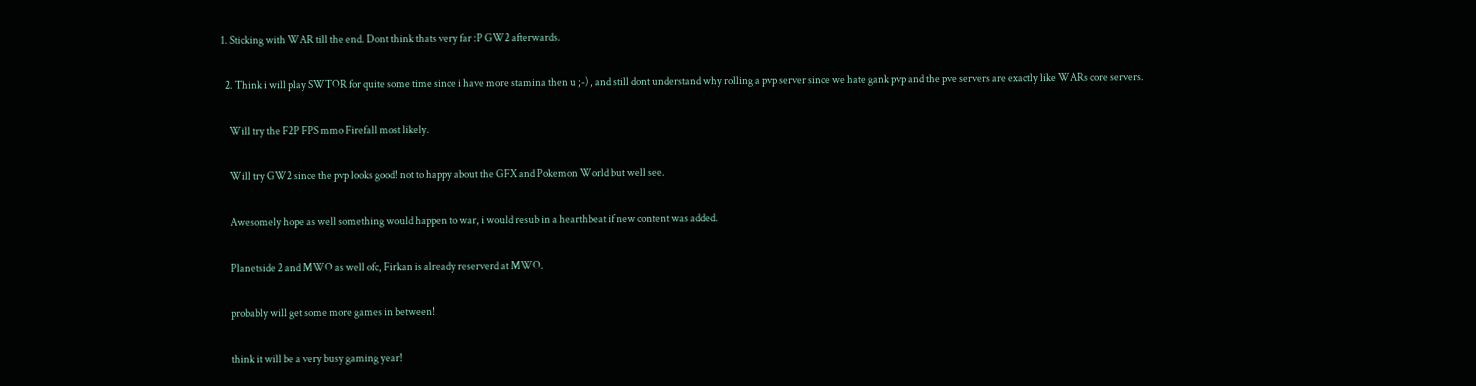1. Sticking with WAR till the end. Dont think thats very far :P GW2 afterwards.

  2. Think i will play SWTOR for quite some time since i have more stamina then u ;-) , and still dont understand why rolling a pvp server since we hate gank pvp and the pve servers are exactly like WARs core servers.

    Will try the F2P FPS mmo Firefall most likely.

    Will try GW2 since the pvp looks good! not to happy about the GFX and Pokemon World but well see.

    Awesomely hope as well something would happen to war, i would resub in a hearthbeat if new content was added.

    Planetside 2 and MWO as well ofc, Firkan is already reserverd at MWO.

    probably will get some more games in between!

    think it will be a very busy gaming year!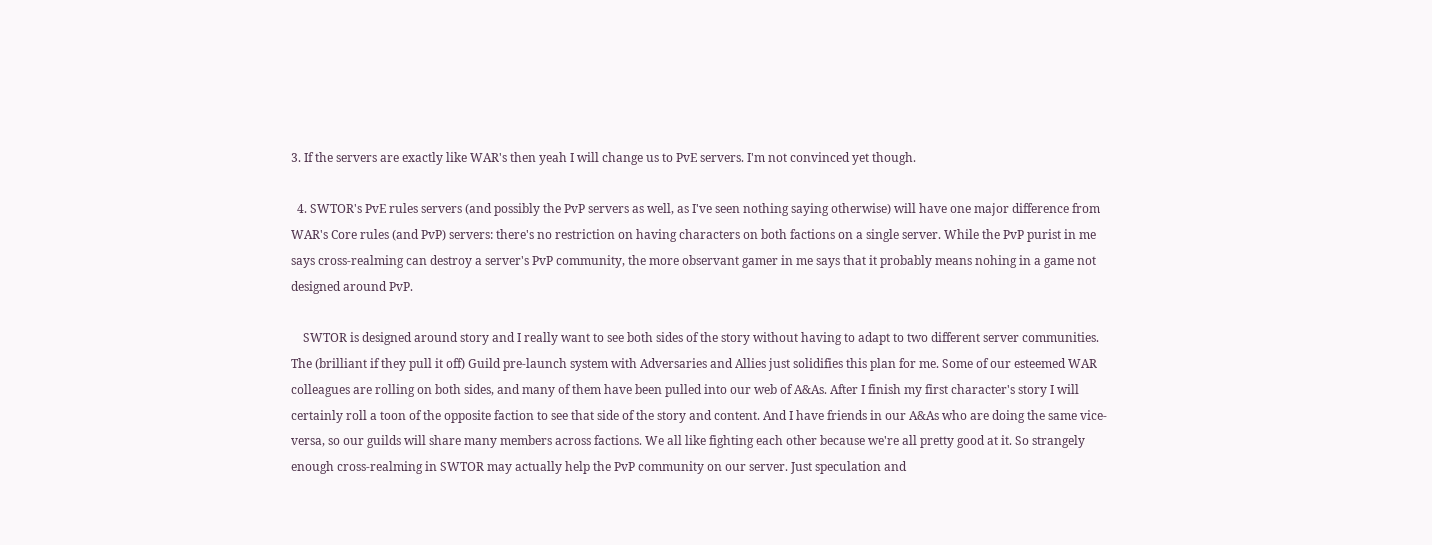3. If the servers are exactly like WAR's then yeah I will change us to PvE servers. I'm not convinced yet though.

  4. SWTOR's PvE rules servers (and possibly the PvP servers as well, as I've seen nothing saying otherwise) will have one major difference from WAR's Core rules (and PvP) servers: there's no restriction on having characters on both factions on a single server. While the PvP purist in me says cross-realming can destroy a server's PvP community, the more observant gamer in me says that it probably means nohing in a game not designed around PvP.

    SWTOR is designed around story and I really want to see both sides of the story without having to adapt to two different server communities. The (brilliant if they pull it off) Guild pre-launch system with Adversaries and Allies just solidifies this plan for me. Some of our esteemed WAR colleagues are rolling on both sides, and many of them have been pulled into our web of A&As. After I finish my first character's story I will certainly roll a toon of the opposite faction to see that side of the story and content. And I have friends in our A&As who are doing the same vice-versa, so our guilds will share many members across factions. We all like fighting each other because we're all pretty good at it. So strangely enough cross-realming in SWTOR may actually help the PvP community on our server. Just speculation and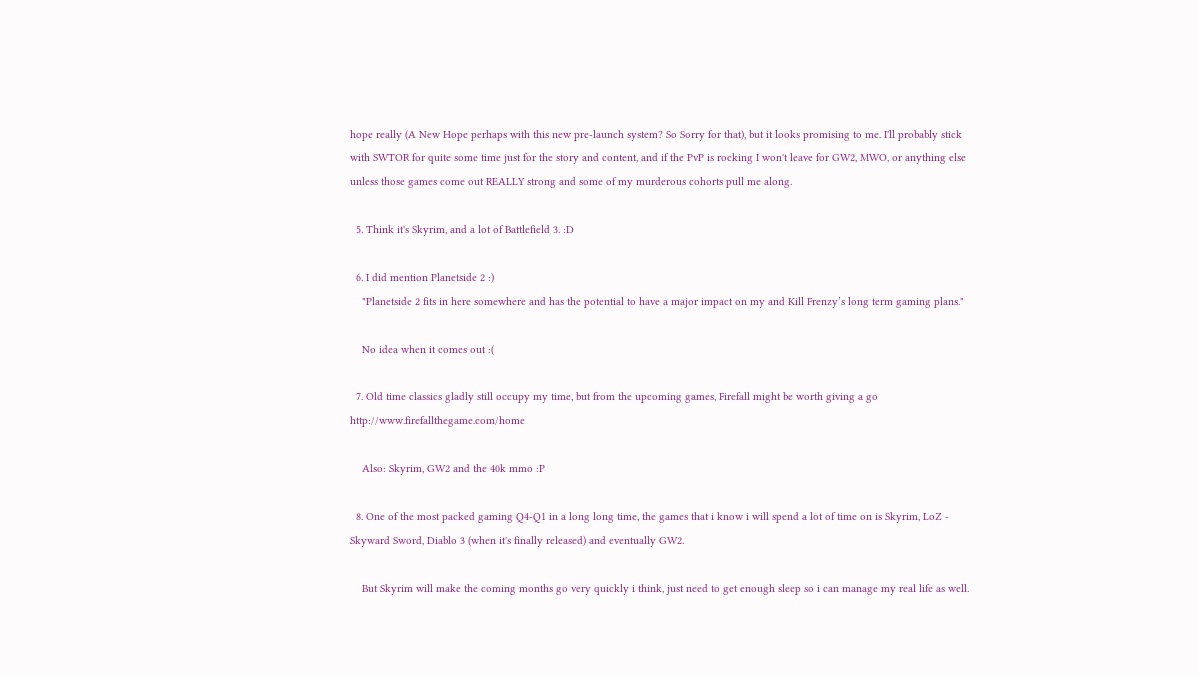hope really (A New Hope perhaps with this new pre-launch system? So Sorry for that), but it looks promising to me. I'll probably stick with SWTOR for quite some time just for the story and content, and if the PvP is rocking I won't leave for GW2, MWO, or anything else unless those games come out REALLY strong and some of my murderous cohorts pull me along.

  5. Think it's Skyrim, and a lot of Battlefield 3. :D

  6. I did mention Planetside 2 :)
    "Planetside 2 fits in here somewhere and has the potential to have a major impact on my and Kill Frenzy’s long term gaming plans."

    No idea when it comes out :(

  7. Old time classics gladly still occupy my time, but from the upcoming games, Firefall might be worth giving a go http://www.firefallthegame.com/home

    Also: Skyrim, GW2 and the 40k mmo :P

  8. One of the most packed gaming Q4-Q1 in a long long time, the games that i know i will spend a lot of time on is Skyrim, LoZ - Skyward Sword, Diablo 3 (when it's finally released) and eventually GW2.

    But Skyrim will make the coming months go very quickly i think, just need to get enough sleep so i can manage my real life as well.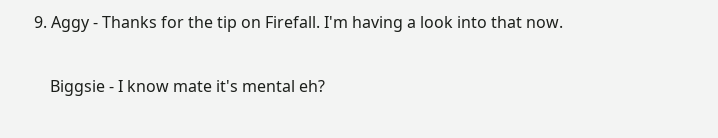9. Aggy - Thanks for the tip on Firefall. I'm having a look into that now.

    Biggsie - I know mate it's mental eh?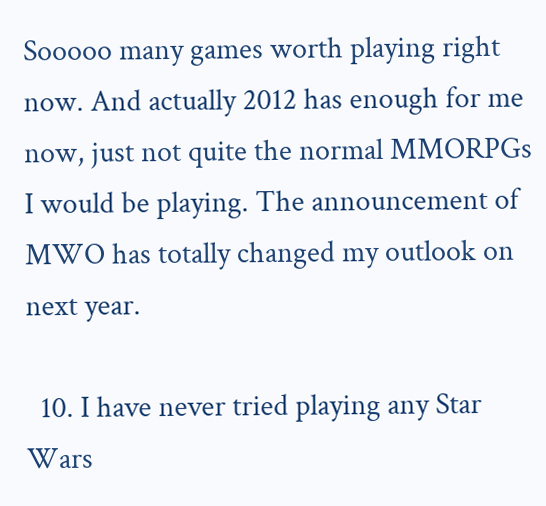Sooooo many games worth playing right now. And actually 2012 has enough for me now, just not quite the normal MMORPGs I would be playing. The announcement of MWO has totally changed my outlook on next year.

  10. I have never tried playing any Star Wars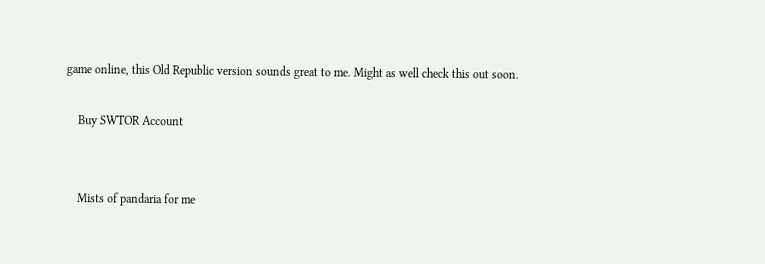game online, this Old Republic version sounds great to me. Might as well check this out soon.

    Buy SWTOR Account


    Mists of pandaria for me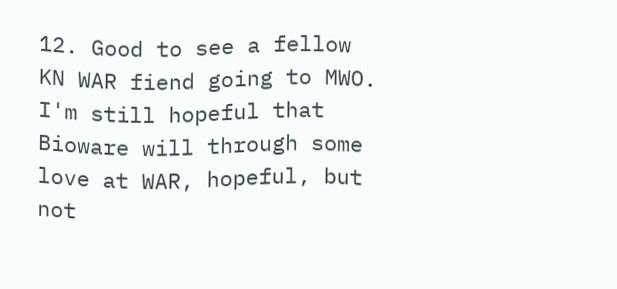12. Good to see a fellow KN WAR fiend going to MWO. I'm still hopeful that Bioware will through some love at WAR, hopeful, but not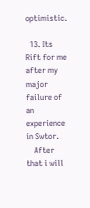optimistic.

  13. Its Rift for me after my major failure of an experience in Swtor.
    After that i will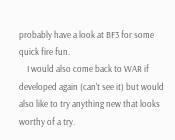probably have a look at BF3 for some quick fire fun.
    I would also come back to WAR if developed again (can't see it) but would also like to try anything new that looks worthy of a try.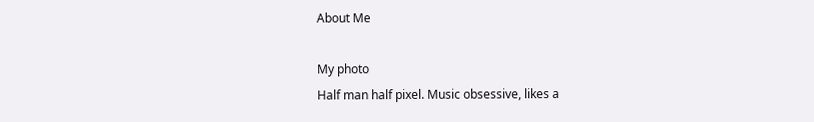About Me

My photo
Half man half pixel. Music obsessive, likes a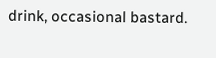drink, occasional bastard.